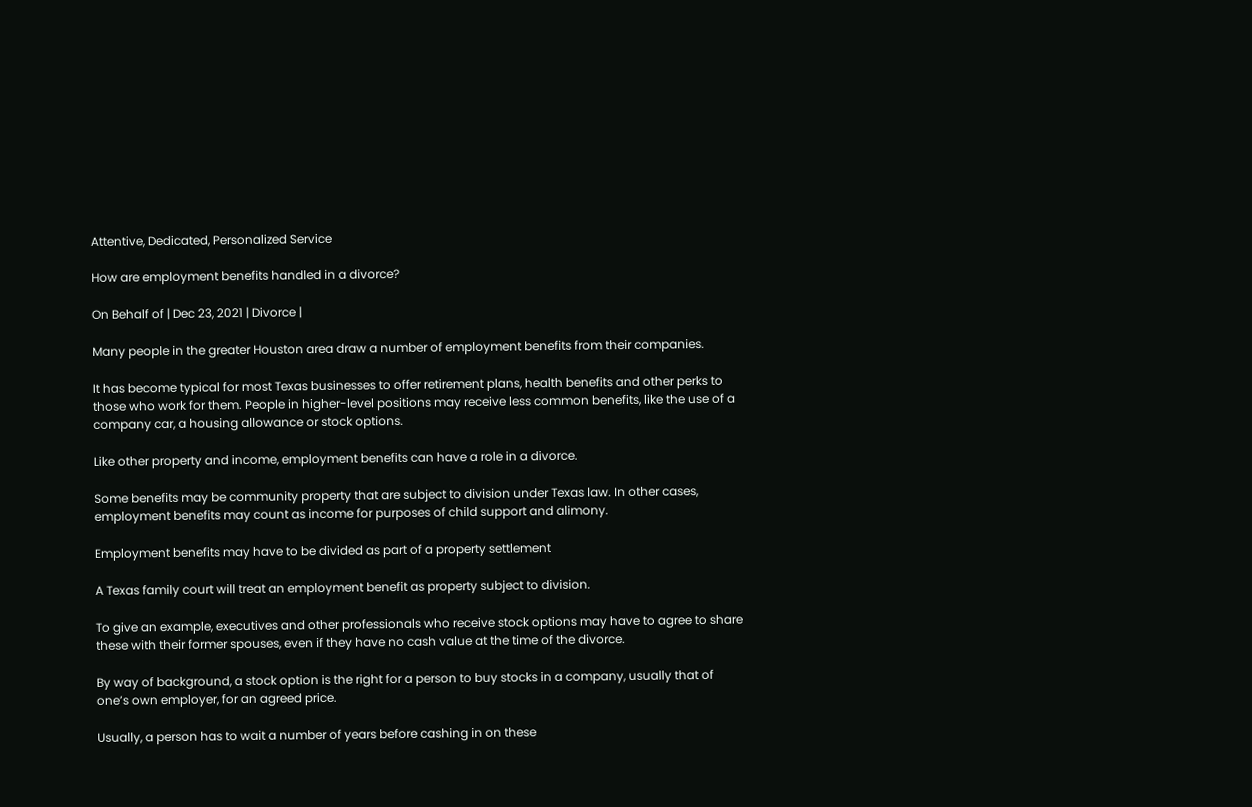Attentive, Dedicated, Personalized Service

How are employment benefits handled in a divorce?

On Behalf of | Dec 23, 2021 | Divorce |

Many people in the greater Houston area draw a number of employment benefits from their companies.

It has become typical for most Texas businesses to offer retirement plans, health benefits and other perks to those who work for them. People in higher-level positions may receive less common benefits, like the use of a company car, a housing allowance or stock options.

Like other property and income, employment benefits can have a role in a divorce.

Some benefits may be community property that are subject to division under Texas law. In other cases, employment benefits may count as income for purposes of child support and alimony.

Employment benefits may have to be divided as part of a property settlement

A Texas family court will treat an employment benefit as property subject to division.

To give an example, executives and other professionals who receive stock options may have to agree to share these with their former spouses, even if they have no cash value at the time of the divorce.

By way of background, a stock option is the right for a person to buy stocks in a company, usually that of one’s own employer, for an agreed price.

Usually, a person has to wait a number of years before cashing in on these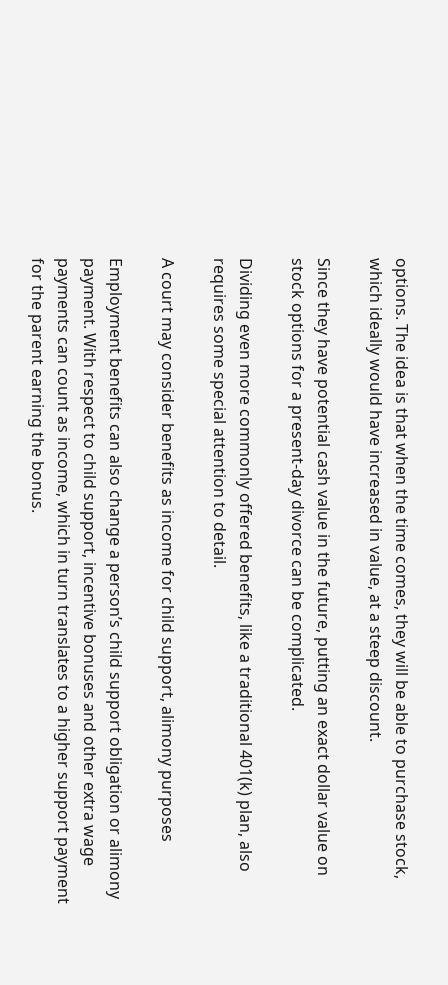options. The idea is that when the time comes, they will be able to purchase stock, which ideally would have increased in value, at a steep discount.

Since they have potential cash value in the future, putting an exact dollar value on stock options for a present-day divorce can be complicated.

Dividing even more commonly offered benefits, like a traditional 401(k) plan, also requires some special attention to detail.

A court may consider benefits as income for child support, alimony purposes

Employment benefits can also change a person’s child support obligation or alimony payment. With respect to child support, incentive bonuses and other extra wage payments can count as income, which in turn translates to a higher support payment for the parent earning the bonus.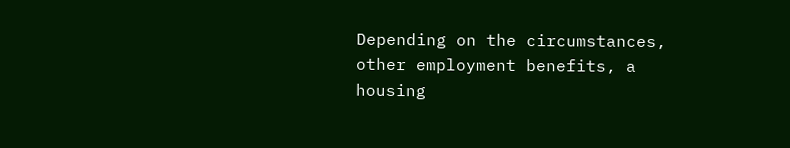Depending on the circumstances, other employment benefits, a housing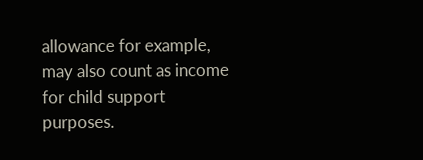allowance for example, may also count as income for child support purposes.